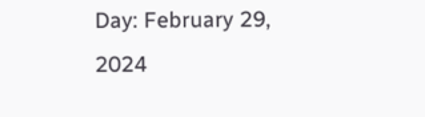Day: February 29, 2024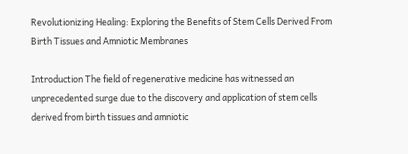Revolutionizing Healing: Exploring the Benefits of Stem Cells Derived From Birth Tissues and Amniotic Membranes

Introduction The field of regenerative medicine has witnessed an unprecedented surge due to the discovery and application of stem cells derived from birth tissues and amniotic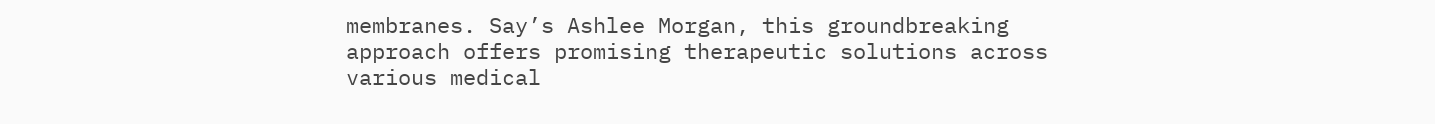membranes. Say’s Ashlee Morgan, this groundbreaking approach offers promising therapeutic solutions across various medical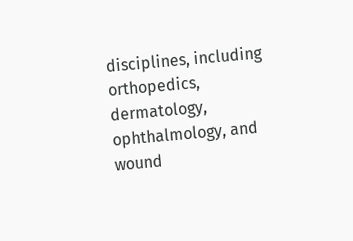disciplines, including orthopedics, dermatology, ophthalmology, and wound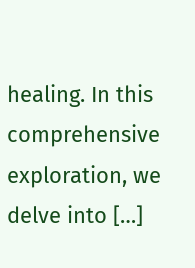healing. In this comprehensive exploration, we delve into […]